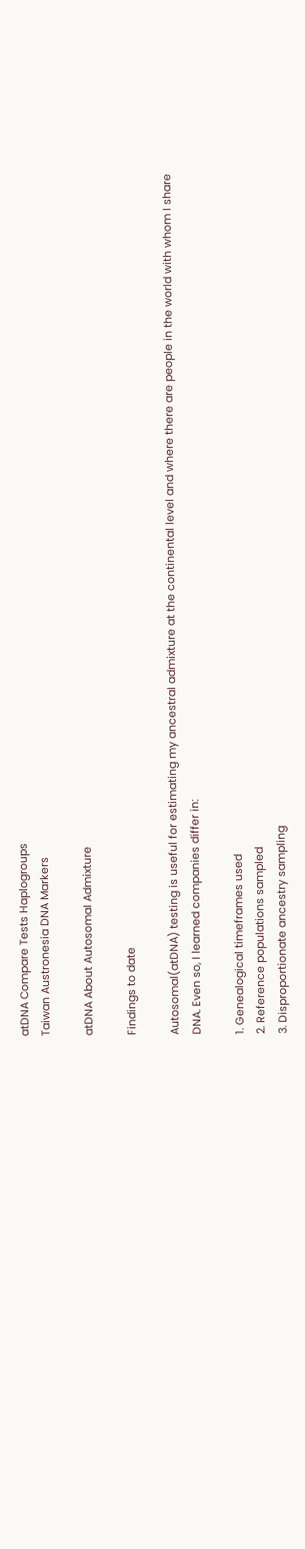atDNA Compare Tests Haplogroups
Taiwan Austronesia DNA Markers

atDNA About Autosomal Admixture

Findings to date

Autosomal(atDNA) testing is useful for estimating my ancestral admixture at the continental level and where there are people in the world with whom I share DNA. Even so, I learned companies differ in:

1. Genealogical timeframes used
2. Reference populations sampled
3. Disproportionate ancestry sampling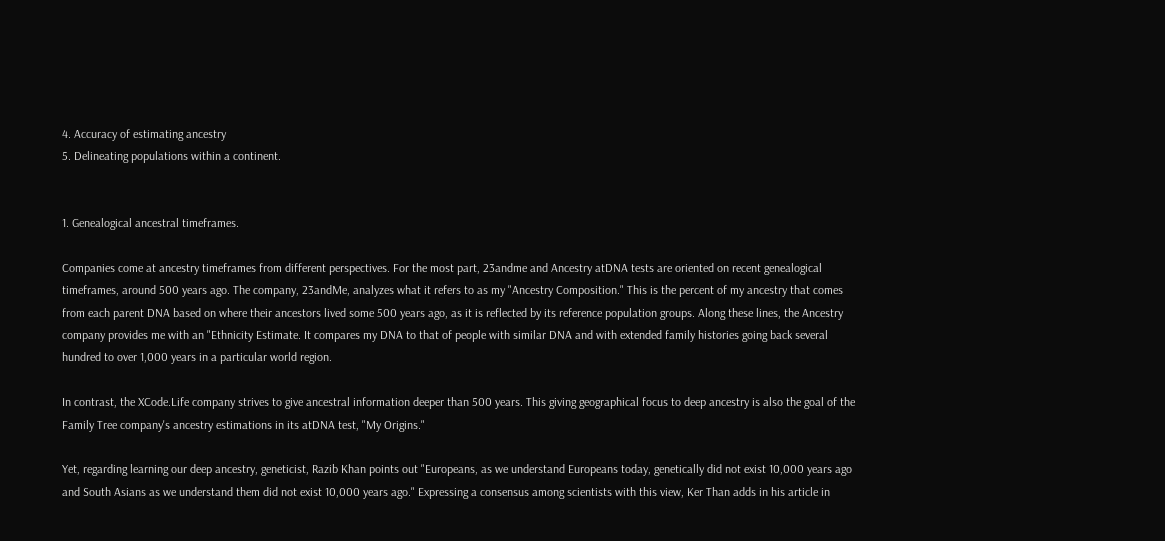4. Accuracy of estimating ancestry
5. Delineating populations within a continent.


1. Genealogical ancestral timeframes.

Companies come at ancestry timeframes from different perspectives. For the most part, 23andme and Ancestry atDNA tests are oriented on recent genealogical timeframes, around 500 years ago. The company, 23andMe, analyzes what it refers to as my "Ancestry Composition." This is the percent of my ancestry that comes from each parent DNA based on where their ancestors lived some 500 years ago, as it is reflected by its reference population groups. Along these lines, the Ancestry company provides me with an "Ethnicity Estimate. It compares my DNA to that of people with similar DNA and with extended family histories going back several hundred to over 1,000 years in a particular world region.

In contrast, the XCode.Life company strives to give ancestral information deeper than 500 years. This giving geographical focus to deep ancestry is also the goal of the Family Tree company's ancestry estimations in its atDNA test, "My Origins."

Yet, regarding learning our deep ancestry, geneticist, Razib Khan points out "Europeans, as we understand Europeans today, genetically did not exist 10,000 years ago and South Asians as we understand them did not exist 10,000 years ago." Expressing a consensus among scientists with this view, Ker Than adds in his article in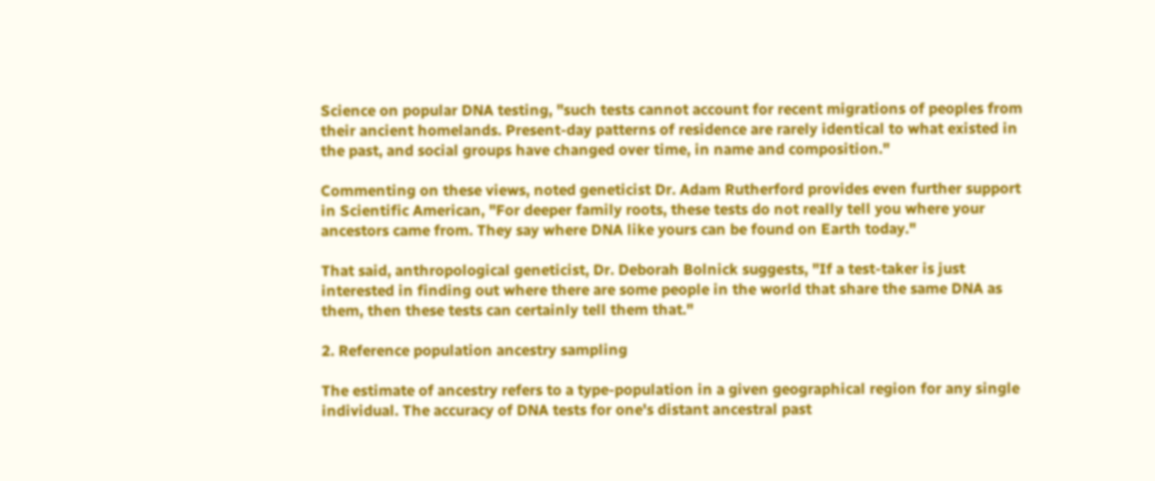Science on popular DNA testing, "such tests cannot account for recent migrations of peoples from their ancient homelands. Present-day patterns of residence are rarely identical to what existed in the past, and social groups have changed over time, in name and composition."

Commenting on these views, noted geneticist Dr. Adam Rutherford provides even further support in Scientific American, "For deeper family roots, these tests do not really tell you where your ancestors came from. They say where DNA like yours can be found on Earth today."

That said, anthropological geneticist, Dr. Deborah Bolnick suggests, "If a test-taker is just interested in finding out where there are some people in the world that share the same DNA as them, then these tests can certainly tell them that."

2. Reference population ancestry sampling

The estimate of ancestry refers to a type-population in a given geographical region for any single individual. The accuracy of DNA tests for one's distant ancestral past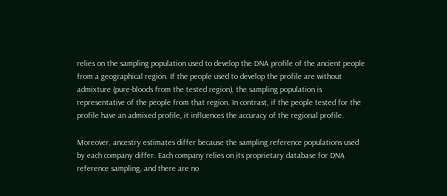relies on the sampling population used to develop the DNA profile of the ancient people from a geographical region. If the people used to develop the profile are without admixture (pure-bloods from the tested region), the sampling population is representative of the people from that region. In contrast, if the people tested for the profile have an admixed profile, it influences the accuracy of the regional profile.

Moreover, ancestry estimates differ because the sampling reference populations used by each company differ. Each company relies on its proprietary database for DNA reference sampling, and there are no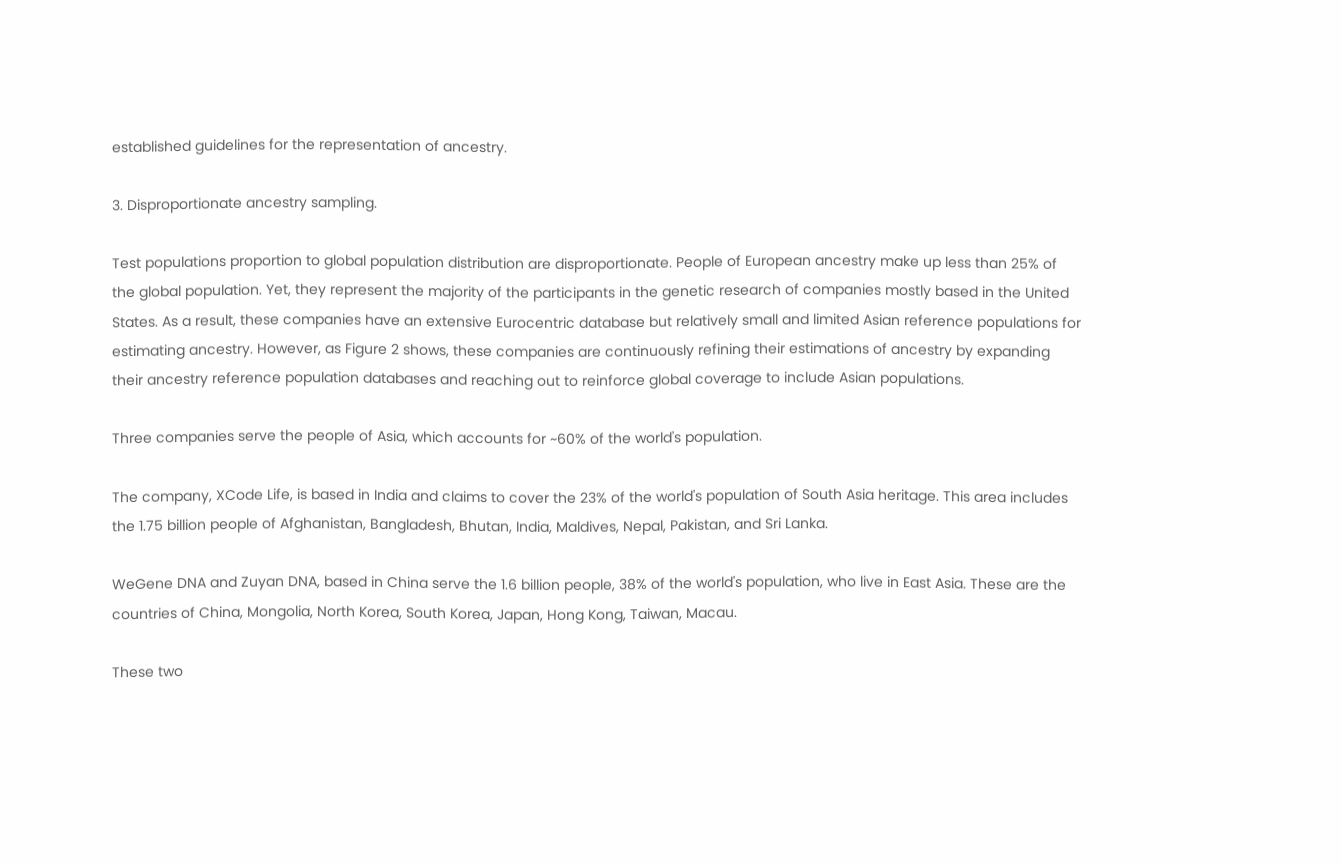established guidelines for the representation of ancestry.

3. Disproportionate ancestry sampling.

Test populations proportion to global population distribution are disproportionate. People of European ancestry make up less than 25% of the global population. Yet, they represent the majority of the participants in the genetic research of companies mostly based in the United States. As a result, these companies have an extensive Eurocentric database but relatively small and limited Asian reference populations for estimating ancestry. However, as Figure 2 shows, these companies are continuously refining their estimations of ancestry by expanding their ancestry reference population databases and reaching out to reinforce global coverage to include Asian populations.

Three companies serve the people of Asia, which accounts for ~60% of the world's population.

The company, XCode Life, is based in India and claims to cover the 23% of the world's population of South Asia heritage. This area includes the 1.75 billion people of Afghanistan, Bangladesh, Bhutan, India, Maldives, Nepal, Pakistan, and Sri Lanka.

WeGene DNA and Zuyan DNA, based in China serve the 1.6 billion people, 38% of the world's population, who live in East Asia. These are the countries of China, Mongolia, North Korea, South Korea, Japan, Hong Kong, Taiwan, Macau.

These two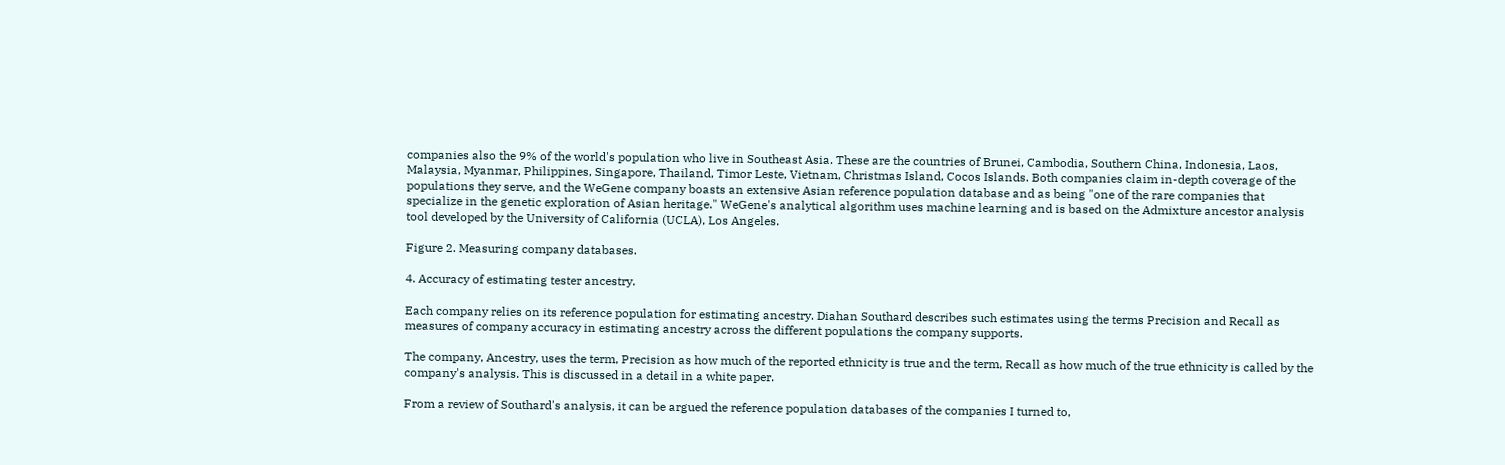companies also the 9% of the world's population who live in Southeast Asia. These are the countries of Brunei, Cambodia, Southern China, Indonesia, Laos, Malaysia, Myanmar, Philippines, Singapore, Thailand, Timor Leste, Vietnam, Christmas Island, Cocos Islands. Both companies claim in-depth coverage of the populations they serve, and the WeGene company boasts an extensive Asian reference population database and as being "one of the rare companies that specialize in the genetic exploration of Asian heritage." WeGene's analytical algorithm uses machine learning and is based on the Admixture ancestor analysis tool developed by the University of California (UCLA), Los Angeles.

Figure 2. Measuring company databases.

4. Accuracy of estimating tester ancestry.

Each company relies on its reference population for estimating ancestry. Diahan Southard describes such estimates using the terms Precision and Recall as measures of company accuracy in estimating ancestry across the different populations the company supports.

The company, Ancestry, uses the term, Precision as how much of the reported ethnicity is true and the term, Recall as how much of the true ethnicity is called by the company's analysis. This is discussed in a detail in a white paper.

From a review of Southard's analysis, it can be argued the reference population databases of the companies I turned to,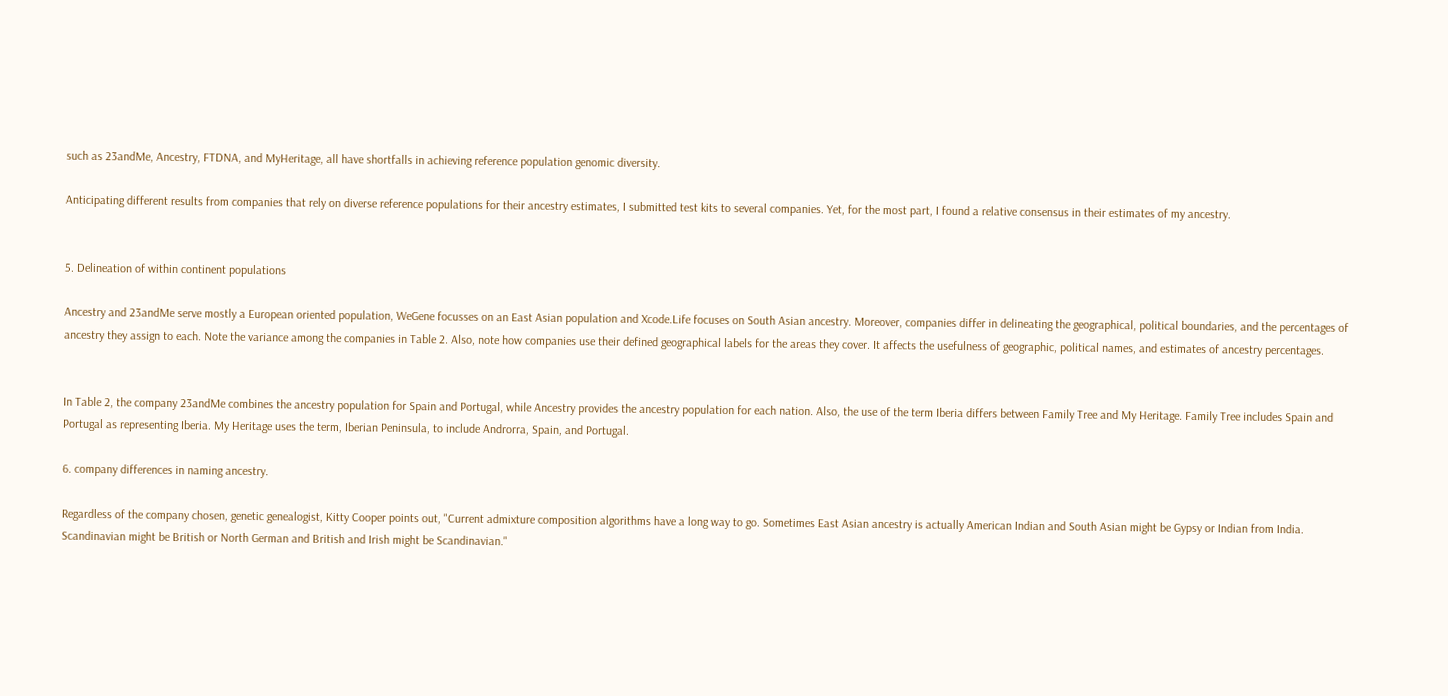such as 23andMe, Ancestry, FTDNA, and MyHeritage, all have shortfalls in achieving reference population genomic diversity.

Anticipating different results from companies that rely on diverse reference populations for their ancestry estimates, I submitted test kits to several companies. Yet, for the most part, I found a relative consensus in their estimates of my ancestry.


5. Delineation of within continent populations

Ancestry and 23andMe serve mostly a European oriented population, WeGene focusses on an East Asian population and Xcode.Life focuses on South Asian ancestry. Moreover, companies differ in delineating the geographical, political boundaries, and the percentages of ancestry they assign to each. Note the variance among the companies in Table 2. Also, note how companies use their defined geographical labels for the areas they cover. It affects the usefulness of geographic, political names, and estimates of ancestry percentages.


In Table 2, the company 23andMe combines the ancestry population for Spain and Portugal, while Ancestry provides the ancestry population for each nation. Also, the use of the term Iberia differs between Family Tree and My Heritage. Family Tree includes Spain and Portugal as representing Iberia. My Heritage uses the term, Iberian Peninsula, to include Androrra, Spain, and Portugal.

6. company differences in naming ancestry.

Regardless of the company chosen, genetic genealogist, Kitty Cooper points out, "Current admixture composition algorithms have a long way to go. Sometimes East Asian ancestry is actually American Indian and South Asian might be Gypsy or Indian from India. Scandinavian might be British or North German and British and Irish might be Scandinavian."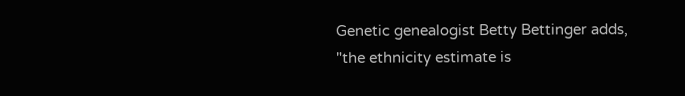Genetic genealogist Betty Bettinger adds, "the ethnicity estimate is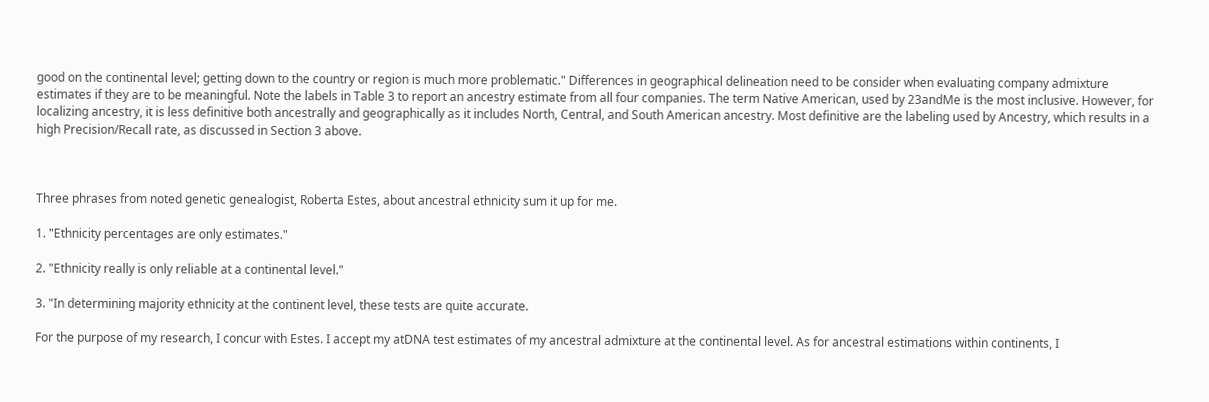good on the continental level; getting down to the country or region is much more problematic." Differences in geographical delineation need to be consider when evaluating company admixture estimates if they are to be meaningful. Note the labels in Table 3 to report an ancestry estimate from all four companies. The term Native American, used by 23andMe is the most inclusive. However, for localizing ancestry, it is less definitive both ancestrally and geographically as it includes North, Central, and South American ancestry. Most definitive are the labeling used by Ancestry, which results in a high Precision/Recall rate, as discussed in Section 3 above.



Three phrases from noted genetic genealogist, Roberta Estes, about ancestral ethnicity sum it up for me.

1. "Ethnicity percentages are only estimates."

2. "Ethnicity really is only reliable at a continental level."

3. "In determining majority ethnicity at the continent level, these tests are quite accurate.

For the purpose of my research, I concur with Estes. I accept my atDNA test estimates of my ancestral admixture at the continental level. As for ancestral estimations within continents, I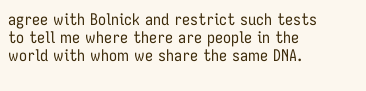agree with Bolnick and restrict such tests to tell me where there are people in the world with whom we share the same DNA.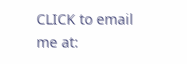CLICK to email me at: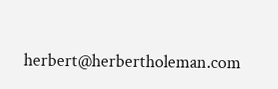herbert@herbertholeman.com